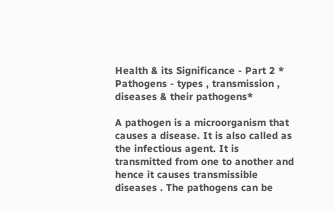Health & its Significance - Part 2 * Pathogens - types , transmission , diseases & their pathogens*

A pathogen is a microorganism that causes a disease. It is also called as the infectious agent. It is transmitted from one to another and hence it causes transmissible diseases . The pathogens can be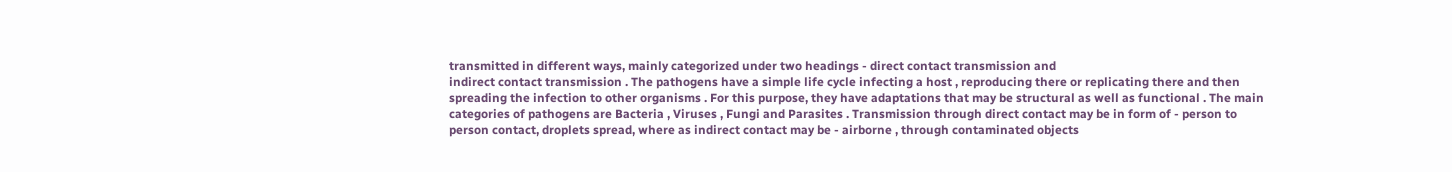transmitted in different ways, mainly categorized under two headings - direct contact transmission and
indirect contact transmission . The pathogens have a simple life cycle infecting a host , reproducing there or replicating there and then spreading the infection to other organisms . For this purpose, they have adaptations that may be structural as well as functional . The main categories of pathogens are Bacteria , Viruses , Fungi and Parasites . Transmission through direct contact may be in form of - person to person contact, droplets spread, where as indirect contact may be - airborne , through contaminated objects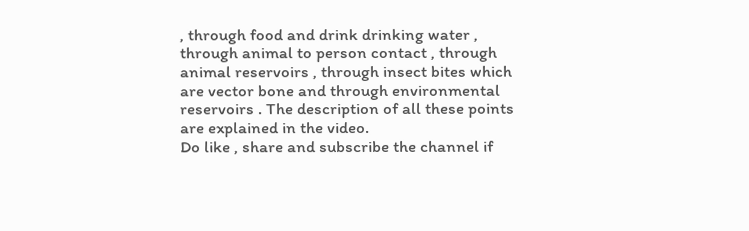, through food and drink drinking water , through animal to person contact , through animal reservoirs , through insect bites which are vector bone and through environmental reservoirs . The description of all these points are explained in the video.
Do like , share and subscribe the channel if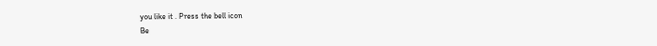you like it . Press the bell icon
Be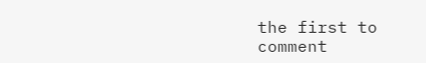the first to comment